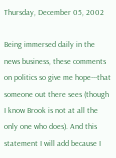Thursday, December 05, 2002

Being immersed daily in the news business, these comments on politics so give me hope---that someone out there sees (though I know Brook is not at all the only one who does). And this statement I will add because I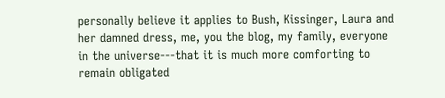personally believe it applies to Bush, Kissinger, Laura and her damned dress, me, you the blog, my family, everyone in the universe---that it is much more comforting to remain obligated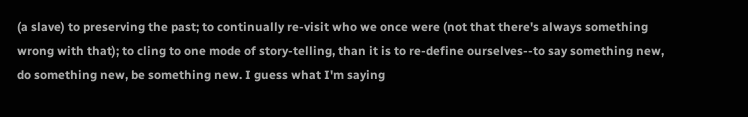(a slave) to preserving the past; to continually re-visit who we once were (not that there's always something wrong with that); to cling to one mode of story-telling, than it is to re-define ourselves--to say something new, do something new, be something new. I guess what I'm saying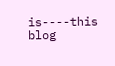is----this blog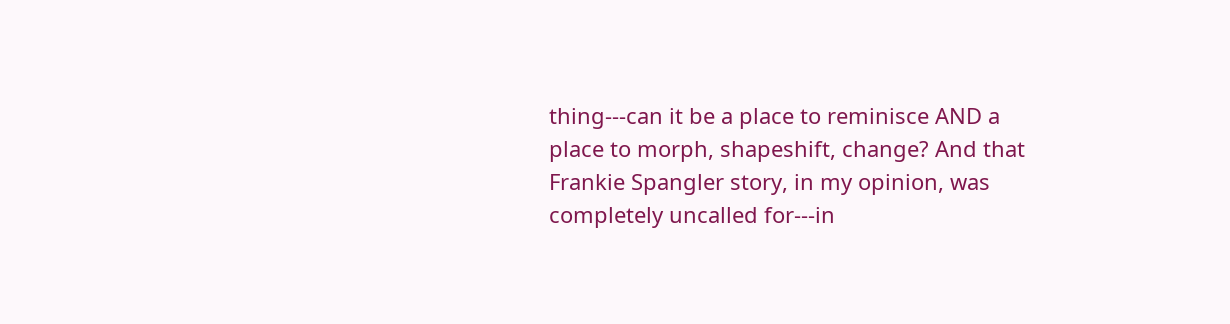thing---can it be a place to reminisce AND a place to morph, shapeshift, change? And that Frankie Spangler story, in my opinion, was completely uncalled for---in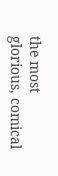the most glorious, comical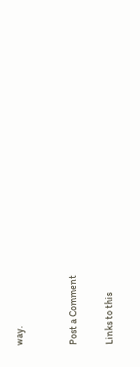way.


Post a Comment

Links to this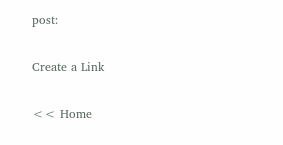post:

Create a Link

<< Home